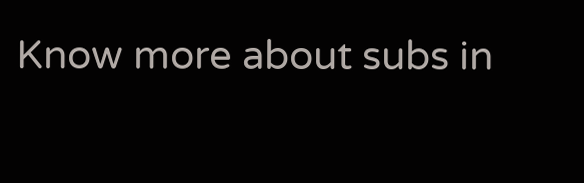Know more about subs in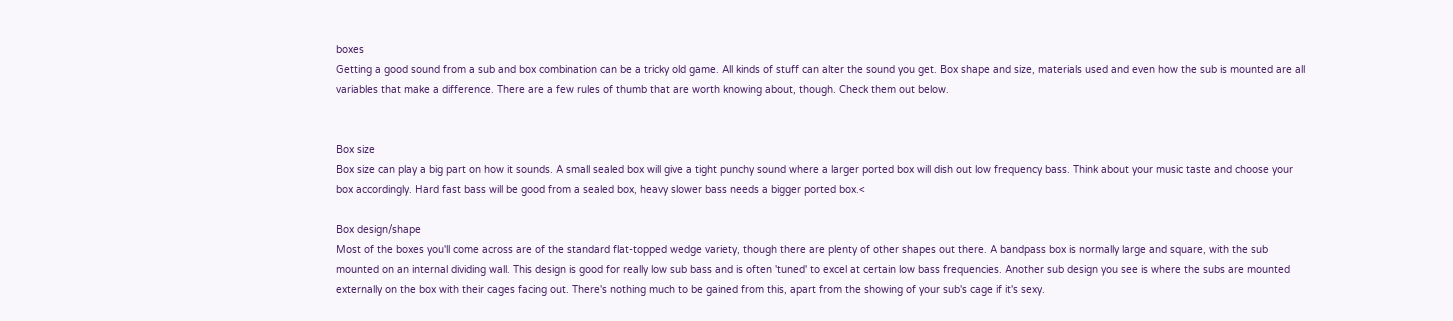boxes
Getting a good sound from a sub and box combination can be a tricky old game. All kinds of stuff can alter the sound you get. Box shape and size, materials used and even how the sub is mounted are all variables that make a difference. There are a few rules of thumb that are worth knowing about, though. Check them out below.


Box size
Box size can play a big part on how it sounds. A small sealed box will give a tight punchy sound where a larger ported box will dish out low frequency bass. Think about your music taste and choose your box accordingly. Hard fast bass will be good from a sealed box, heavy slower bass needs a bigger ported box.<

Box design/shape
Most of the boxes you'll come across are of the standard flat-topped wedge variety, though there are plenty of other shapes out there. A bandpass box is normally large and square, with the sub mounted on an internal dividing wall. This design is good for really low sub bass and is often 'tuned' to excel at certain low bass frequencies. Another sub design you see is where the subs are mounted externally on the box with their cages facing out. There's nothing much to be gained from this, apart from the showing of your sub's cage if it's sexy.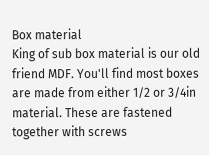Box material
King of sub box material is our old friend MDF. You'll find most boxes are made from either 1/2 or 3/4in material. These are fastened together with screws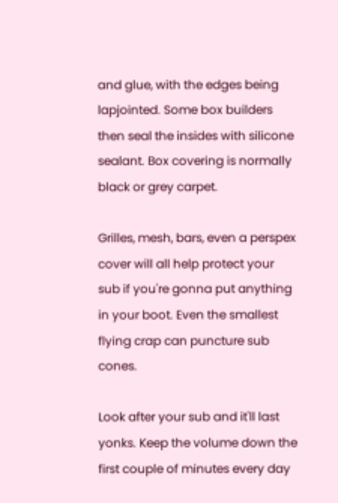and glue, with the edges being lapjointed. Some box builders then seal the insides with silicone sealant. Box covering is normally black or grey carpet.

Grilles, mesh, bars, even a perspex cover will all help protect your sub if you're gonna put anything in your boot. Even the smallest flying crap can puncture sub cones.

Look after your sub and it'll last yonks. Keep the volume down the first couple of minutes every day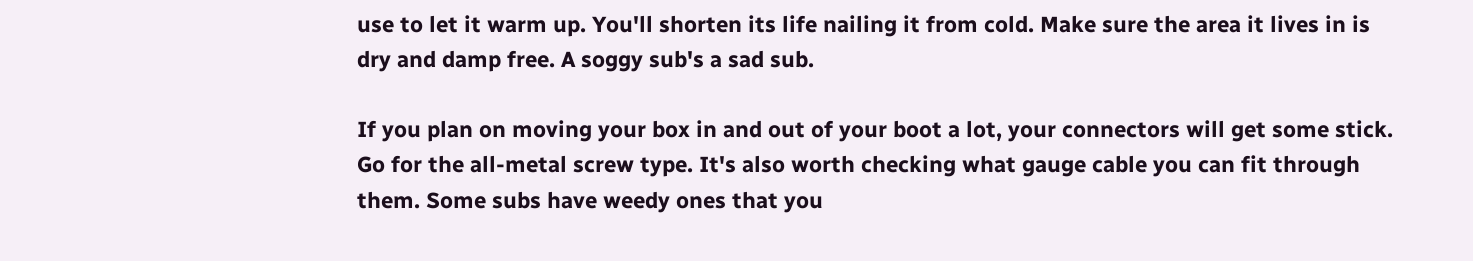use to let it warm up. You'll shorten its life nailing it from cold. Make sure the area it lives in is dry and damp free. A soggy sub's a sad sub.

If you plan on moving your box in and out of your boot a lot, your connectors will get some stick. Go for the all-metal screw type. It's also worth checking what gauge cable you can fit through them. Some subs have weedy ones that you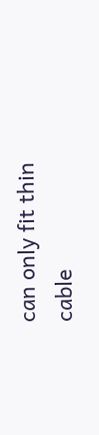can only fit thin cable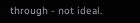through - not ideal.